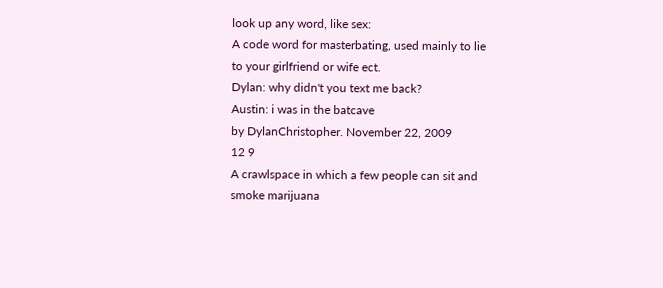look up any word, like sex:
A code word for masterbating, used mainly to lie to your girlfriend or wife ect.
Dylan: why didn't you text me back?
Austin: i was in the batcave
by DylanChristopher. November 22, 2009
12 9
A crawlspace in which a few people can sit and smoke marijuana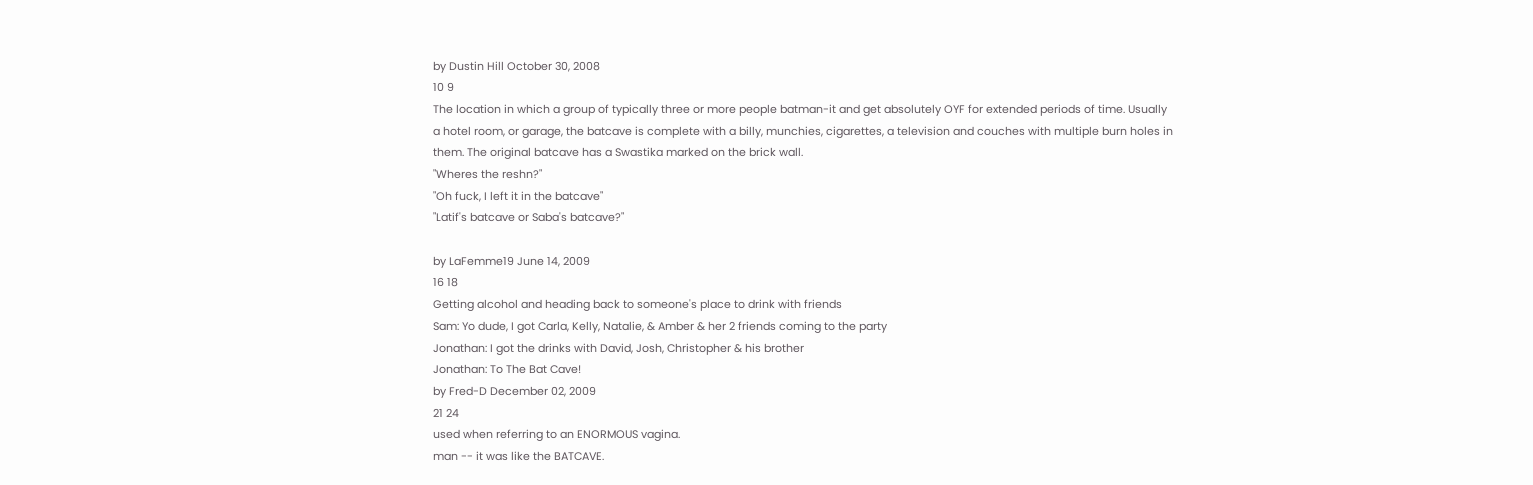by Dustin Hill October 30, 2008
10 9
The location in which a group of typically three or more people batman-it and get absolutely OYF for extended periods of time. Usually a hotel room, or garage, the batcave is complete with a billy, munchies, cigarettes, a television and couches with multiple burn holes in them. The original batcave has a Swastika marked on the brick wall.
"Wheres the reshn?"
"Oh fuck, I left it in the batcave"
"Latif's batcave or Saba's batcave?"

by LaFemme19 June 14, 2009
16 18
Getting alcohol and heading back to someone's place to drink with friends
Sam: Yo dude, I got Carla, Kelly, Natalie, & Amber & her 2 friends coming to the party
Jonathan: I got the drinks with David, Josh, Christopher & his brother
Jonathan: To The Bat Cave!
by Fred-D December 02, 2009
21 24
used when referring to an ENORMOUS vagina.
man -- it was like the BATCAVE.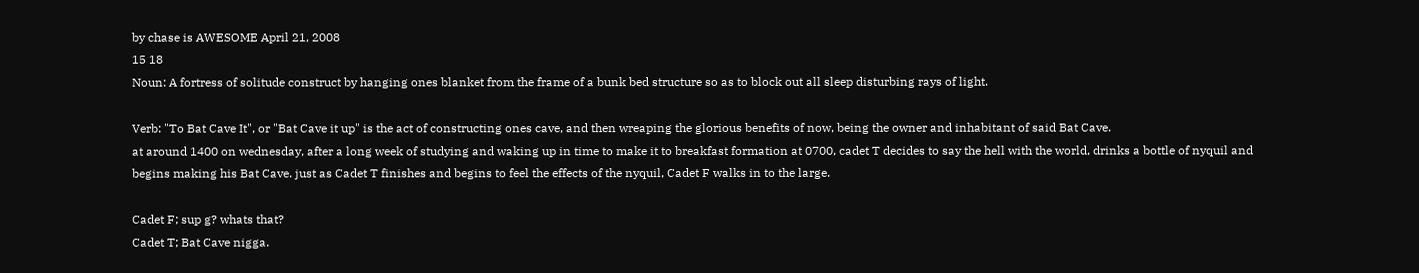by chase is AWESOME April 21, 2008
15 18
Noun: A fortress of solitude construct by hanging ones blanket from the frame of a bunk bed structure so as to block out all sleep disturbing rays of light.

Verb: "To Bat Cave It", or "Bat Cave it up" is the act of constructing ones cave, and then wreaping the glorious benefits of now, being the owner and inhabitant of said Bat Cave.
at around 1400 on wednesday, after a long week of studying and waking up in time to make it to breakfast formation at 0700, cadet T decides to say the hell with the world, drinks a bottle of nyquil and begins making his Bat Cave. just as Cadet T finishes and begins to feel the effects of the nyquil, Cadet F walks in to the large.

Cadet F; sup g? whats that?
Cadet T; Bat Cave nigga.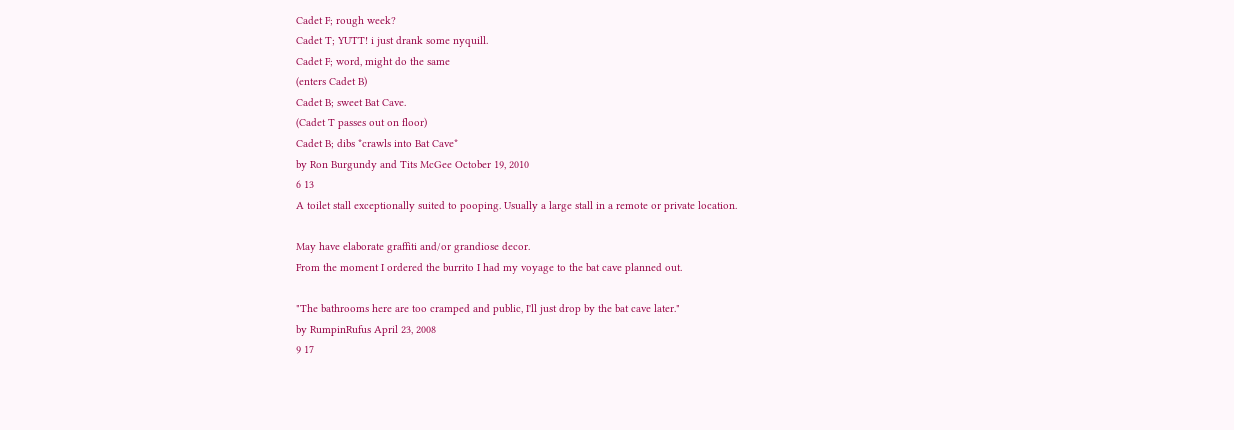Cadet F; rough week?
Cadet T; YUTT! i just drank some nyquill.
Cadet F; word, might do the same
(enters Cadet B)
Cadet B; sweet Bat Cave.
(Cadet T passes out on floor)
Cadet B; dibs *crawls into Bat Cave*
by Ron Burgundy and Tits McGee October 19, 2010
6 13
A toilet stall exceptionally suited to pooping. Usually a large stall in a remote or private location.

May have elaborate graffiti and/or grandiose decor.
From the moment I ordered the burrito I had my voyage to the bat cave planned out.

"The bathrooms here are too cramped and public, I'll just drop by the bat cave later."
by RumpinRufus April 23, 2008
9 17